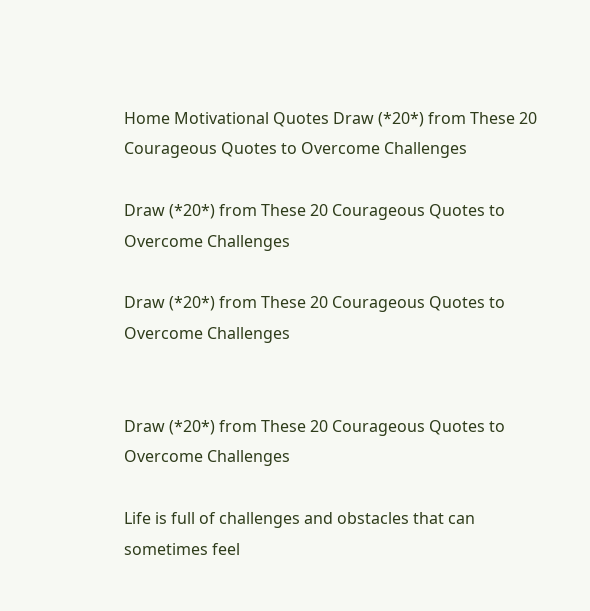Home Motivational Quotes Draw (*20*) from These 20 Courageous Quotes to Overcome Challenges

Draw (*20*) from These 20 Courageous Quotes to Overcome Challenges

Draw (*20*) from These 20 Courageous Quotes to Overcome Challenges


Draw (*20*) from These 20 Courageous Quotes to Overcome Challenges

Life is full of challenges and obstacles that can sometimes feel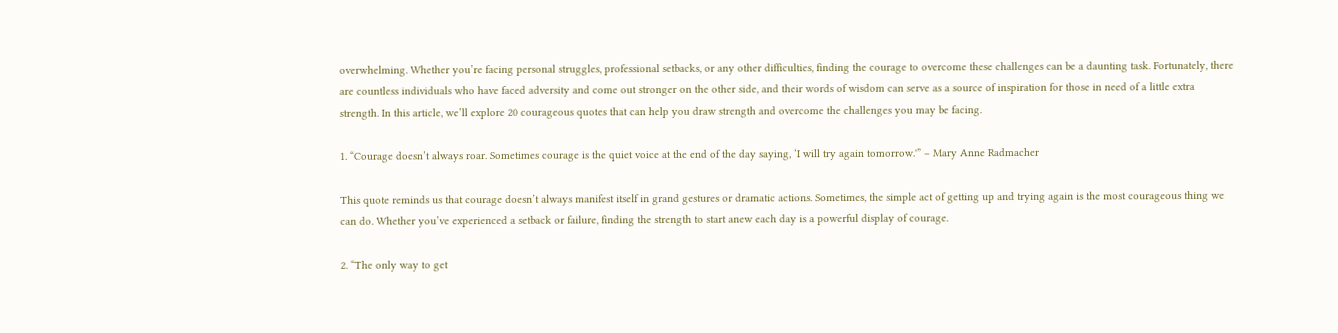overwhelming. Whether you’re facing personal struggles, professional setbacks, or any other difficulties, finding the courage to overcome these challenges can be a daunting task. Fortunately, there are countless individuals who have faced adversity and come out stronger on the other side, and their words of wisdom can serve as a source of inspiration for those in need of a little extra strength. In this article, we’ll explore 20 courageous quotes that can help you draw strength and overcome the challenges you may be facing.

1. “Courage doesn’t always roar. Sometimes courage is the quiet voice at the end of the day saying, ‘I will try again tomorrow.'” – Mary Anne Radmacher

This quote reminds us that courage doesn’t always manifest itself in grand gestures or dramatic actions. Sometimes, the simple act of getting up and trying again is the most courageous thing we can do. Whether you’ve experienced a setback or failure, finding the strength to start anew each day is a powerful display of courage.

2. “The only way to get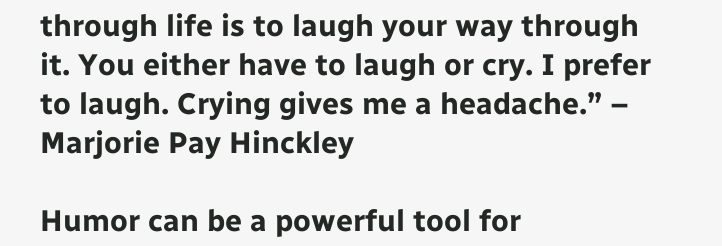through life is to laugh your way through it. You either have to laugh or cry. I prefer to laugh. Crying gives me a headache.” – Marjorie Pay Hinckley

Humor can be a powerful tool for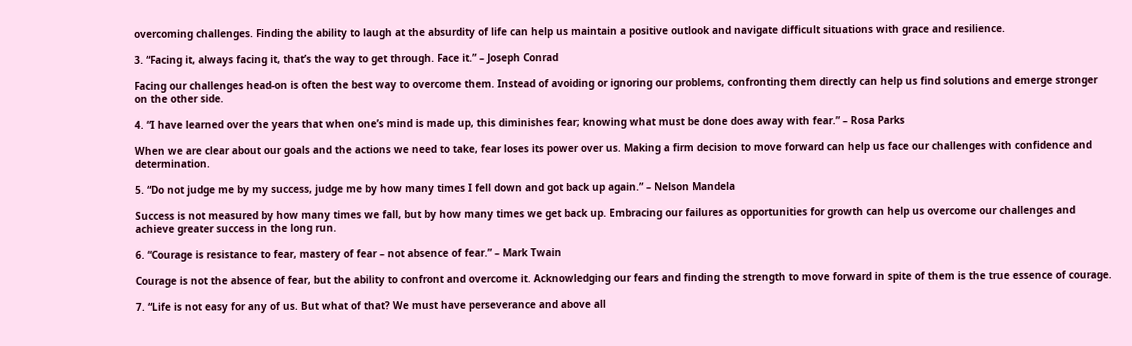overcoming challenges. Finding the ability to laugh at the absurdity of life can help us maintain a positive outlook and navigate difficult situations with grace and resilience.

3. “Facing it, always facing it, that’s the way to get through. Face it.” – Joseph Conrad

Facing our challenges head-on is often the best way to overcome them. Instead of avoiding or ignoring our problems, confronting them directly can help us find solutions and emerge stronger on the other side.

4. “I have learned over the years that when one’s mind is made up, this diminishes fear; knowing what must be done does away with fear.” – Rosa Parks

When we are clear about our goals and the actions we need to take, fear loses its power over us. Making a firm decision to move forward can help us face our challenges with confidence and determination.

5. “Do not judge me by my success, judge me by how many times I fell down and got back up again.” – Nelson Mandela

Success is not measured by how many times we fall, but by how many times we get back up. Embracing our failures as opportunities for growth can help us overcome our challenges and achieve greater success in the long run.

6. “Courage is resistance to fear, mastery of fear – not absence of fear.” – Mark Twain

Courage is not the absence of fear, but the ability to confront and overcome it. Acknowledging our fears and finding the strength to move forward in spite of them is the true essence of courage.

7. “Life is not easy for any of us. But what of that? We must have perseverance and above all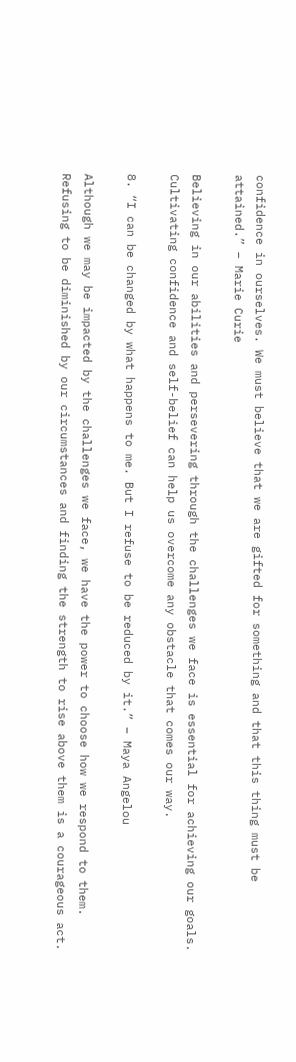confidence in ourselves. We must believe that we are gifted for something and that this thing must be attained.” – Marie Curie

Believing in our abilities and persevering through the challenges we face is essential for achieving our goals. Cultivating confidence and self-belief can help us overcome any obstacle that comes our way.

8. “I can be changed by what happens to me. But I refuse to be reduced by it.” – Maya Angelou

Although we may be impacted by the challenges we face, we have the power to choose how we respond to them. Refusing to be diminished by our circumstances and finding the strength to rise above them is a courageous act.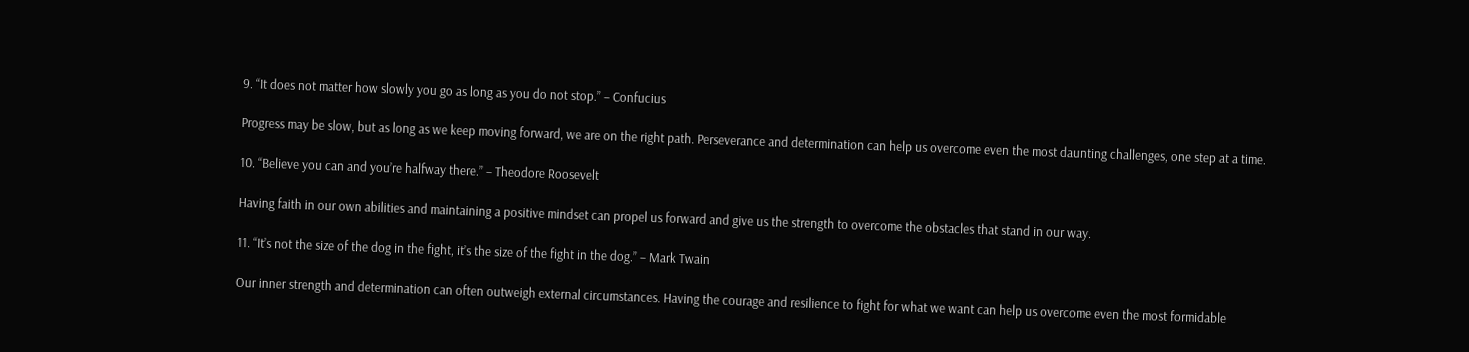9. “It does not matter how slowly you go as long as you do not stop.” – Confucius

Progress may be slow, but as long as we keep moving forward, we are on the right path. Perseverance and determination can help us overcome even the most daunting challenges, one step at a time.

10. “Believe you can and you’re halfway there.” – Theodore Roosevelt

Having faith in our own abilities and maintaining a positive mindset can propel us forward and give us the strength to overcome the obstacles that stand in our way.

11. “It’s not the size of the dog in the fight, it’s the size of the fight in the dog.” – Mark Twain

Our inner strength and determination can often outweigh external circumstances. Having the courage and resilience to fight for what we want can help us overcome even the most formidable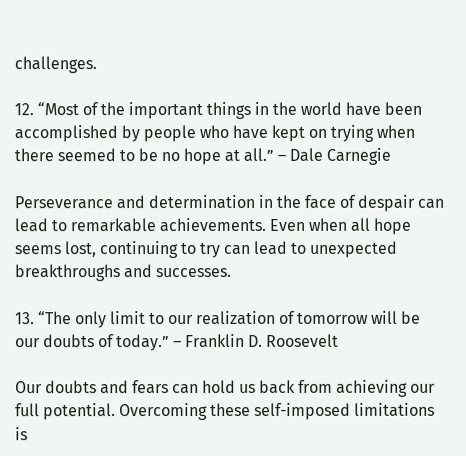challenges.

12. “Most of the important things in the world have been accomplished by people who have kept on trying when there seemed to be no hope at all.” – Dale Carnegie

Perseverance and determination in the face of despair can lead to remarkable achievements. Even when all hope seems lost, continuing to try can lead to unexpected breakthroughs and successes.

13. “The only limit to our realization of tomorrow will be our doubts of today.” – Franklin D. Roosevelt

Our doubts and fears can hold us back from achieving our full potential. Overcoming these self-imposed limitations is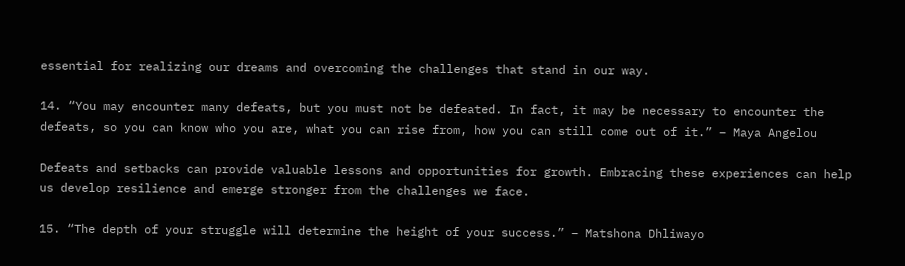essential for realizing our dreams and overcoming the challenges that stand in our way.

14. “You may encounter many defeats, but you must not be defeated. In fact, it may be necessary to encounter the defeats, so you can know who you are, what you can rise from, how you can still come out of it.” – Maya Angelou

Defeats and setbacks can provide valuable lessons and opportunities for growth. Embracing these experiences can help us develop resilience and emerge stronger from the challenges we face.

15. “The depth of your struggle will determine the height of your success.” – Matshona Dhliwayo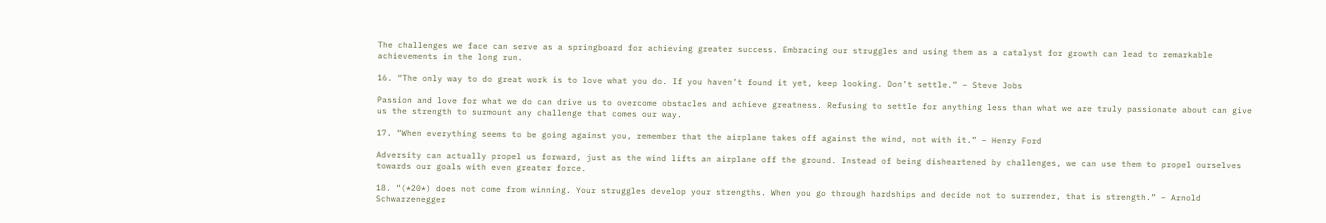The challenges we face can serve as a springboard for achieving greater success. Embracing our struggles and using them as a catalyst for growth can lead to remarkable achievements in the long run.

16. “The only way to do great work is to love what you do. If you haven’t found it yet, keep looking. Don’t settle.” – Steve Jobs

Passion and love for what we do can drive us to overcome obstacles and achieve greatness. Refusing to settle for anything less than what we are truly passionate about can give us the strength to surmount any challenge that comes our way.

17. “When everything seems to be going against you, remember that the airplane takes off against the wind, not with it.” – Henry Ford

Adversity can actually propel us forward, just as the wind lifts an airplane off the ground. Instead of being disheartened by challenges, we can use them to propel ourselves towards our goals with even greater force.

18. “(*20*) does not come from winning. Your struggles develop your strengths. When you go through hardships and decide not to surrender, that is strength.” – Arnold Schwarzenegger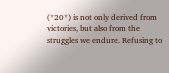(*20*) is not only derived from victories, but also from the struggles we endure. Refusing to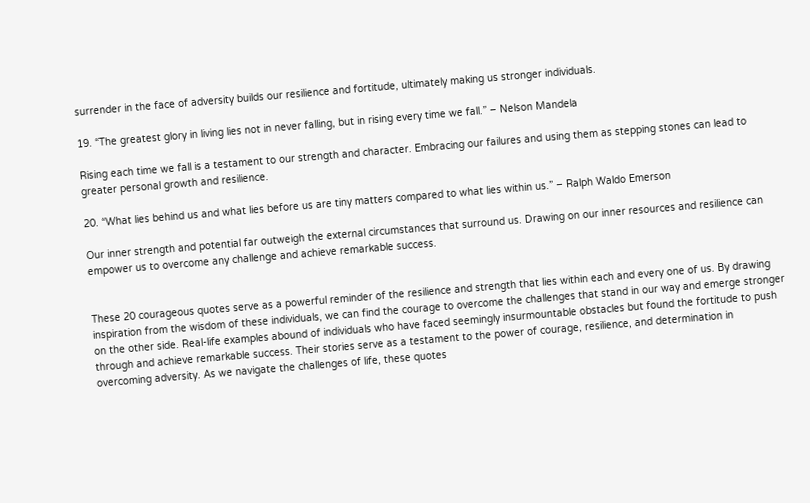surrender in the face of adversity builds our resilience and fortitude, ultimately making us stronger individuals.

19. “The greatest glory in living lies not in never falling, but in rising every time we fall.” – Nelson Mandela

Rising each time we fall is a testament to our strength and character. Embracing our failures and using them as stepping stones can lead to greater personal growth and resilience.

20. “What lies behind us and what lies before us are tiny matters compared to what lies within us.” – Ralph Waldo Emerson

Our inner strength and potential far outweigh the external circumstances that surround us. Drawing on our inner resources and resilience can empower us to overcome any challenge and achieve remarkable success.


These 20 courageous quotes serve as a powerful reminder of the resilience and strength that lies within each and every one of us. By drawing inspiration from the wisdom of these individuals, we can find the courage to overcome the challenges that stand in our way and emerge stronger on the other side. Real-life examples abound of individuals who have faced seemingly insurmountable obstacles but found the fortitude to push through and achieve remarkable success. Their stories serve as a testament to the power of courage, resilience, and determination in overcoming adversity. As we navigate the challenges of life, these quotes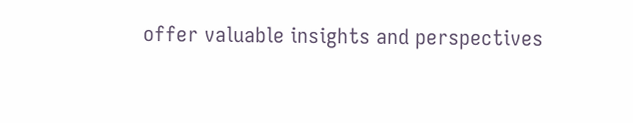offer valuable insights and perspectives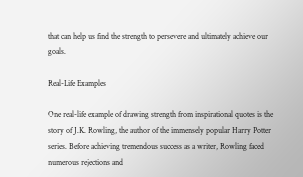that can help us find the strength to persevere and ultimately achieve our goals.

Real-Life Examples

One real-life example of drawing strength from inspirational quotes is the story of J.K. Rowling, the author of the immensely popular Harry Potter series. Before achieving tremendous success as a writer, Rowling faced numerous rejections and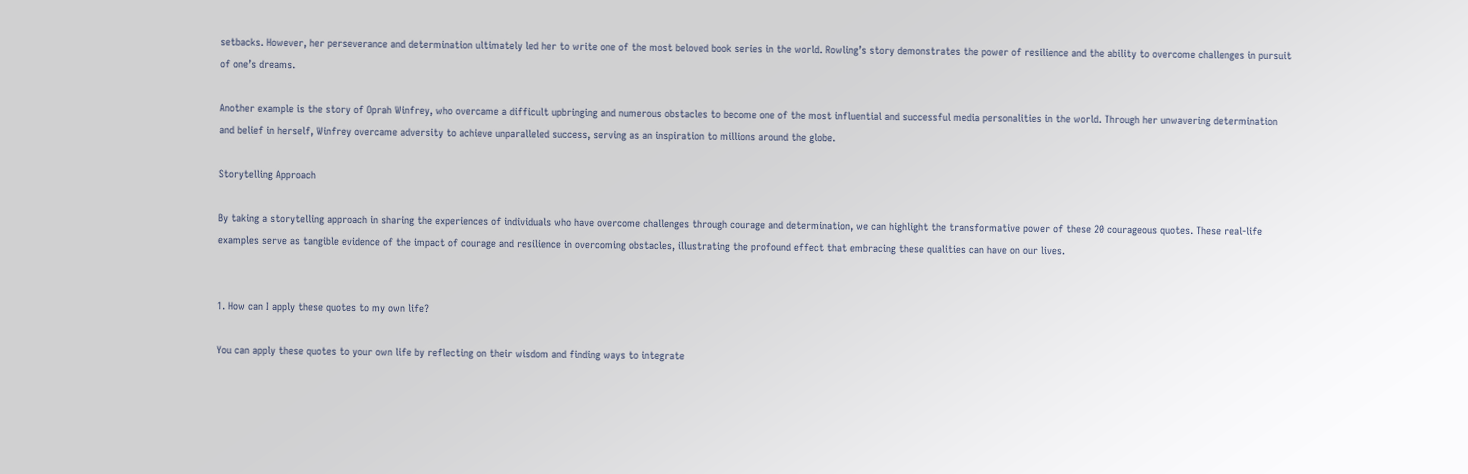setbacks. However, her perseverance and determination ultimately led her to write one of the most beloved book series in the world. Rowling’s story demonstrates the power of resilience and the ability to overcome challenges in pursuit of one’s dreams.

Another example is the story of Oprah Winfrey, who overcame a difficult upbringing and numerous obstacles to become one of the most influential and successful media personalities in the world. Through her unwavering determination and belief in herself, Winfrey overcame adversity to achieve unparalleled success, serving as an inspiration to millions around the globe.

Storytelling Approach

By taking a storytelling approach in sharing the experiences of individuals who have overcome challenges through courage and determination, we can highlight the transformative power of these 20 courageous quotes. These real-life examples serve as tangible evidence of the impact of courage and resilience in overcoming obstacles, illustrating the profound effect that embracing these qualities can have on our lives.


1. How can I apply these quotes to my own life?

You can apply these quotes to your own life by reflecting on their wisdom and finding ways to integrate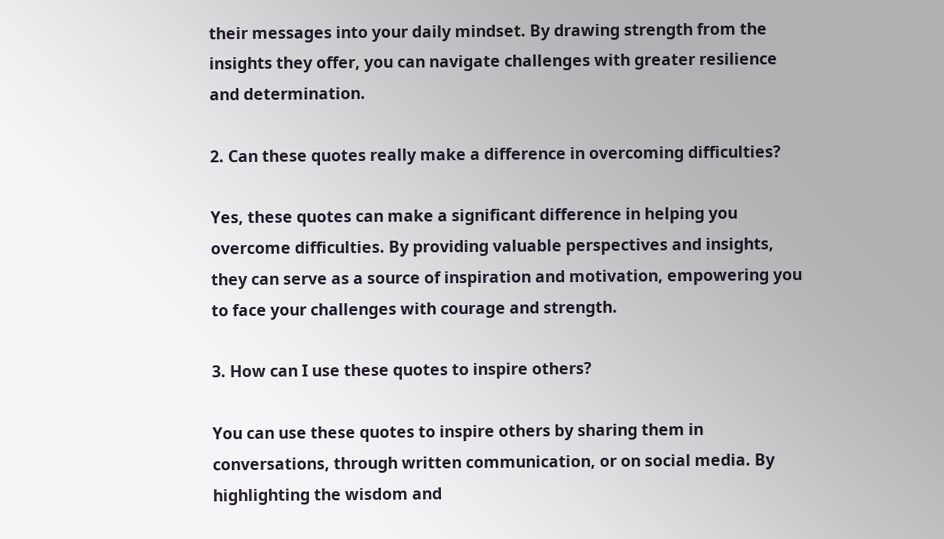their messages into your daily mindset. By drawing strength from the insights they offer, you can navigate challenges with greater resilience and determination.

2. Can these quotes really make a difference in overcoming difficulties?

Yes, these quotes can make a significant difference in helping you overcome difficulties. By providing valuable perspectives and insights, they can serve as a source of inspiration and motivation, empowering you to face your challenges with courage and strength.

3. How can I use these quotes to inspire others?

You can use these quotes to inspire others by sharing them in conversations, through written communication, or on social media. By highlighting the wisdom and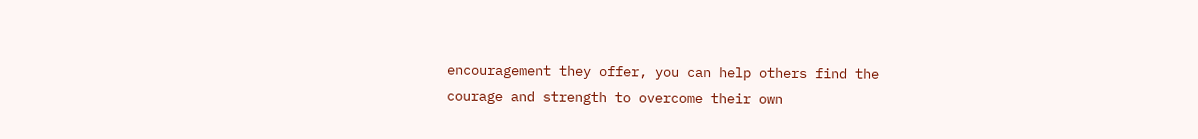encouragement they offer, you can help others find the courage and strength to overcome their own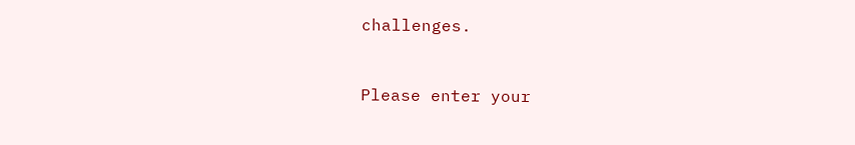challenges.



Please enter your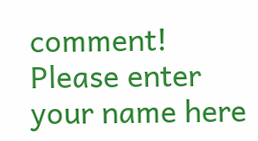comment!
Please enter your name here